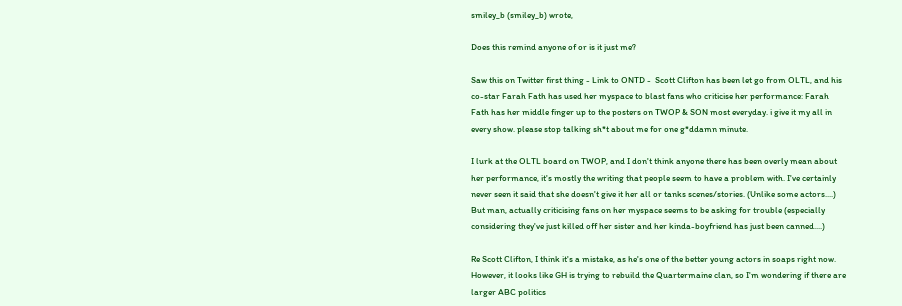smiley_b (smiley_b) wrote,

Does this remind anyone of or is it just me?

Saw this on Twitter first thing - Link to ONTD -  Scott Clifton has been let go from OLTL, and his co-star Farah Fath has used her myspace to blast fans who criticise her performance: Farah Fath has her middle finger up to the posters on TWOP & SON most everyday. i give it my all in every show. please stop talking sh*t about me for one g*ddamn minute.

I lurk at the OLTL board on TWOP, and I don't think anyone there has been overly mean about her performance, it's mostly the writing that people seem to have a problem with. I've certainly never seen it said that she doesn't give it her all or tanks scenes/stories. (Unlike some actors....)  But man, actually criticising fans on her myspace seems to be asking for trouble (especially considering they've just killed off her sister and her kinda-boyfriend has just been canned....)

Re Scott Clifton, I think it's a mistake, as he's one of the better young actors in soaps right now. However, it looks like GH is trying to rebuild the Quartermaine clan, so I'm wondering if there are larger ABC politics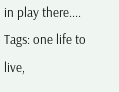in play there....
Tags: one life to live,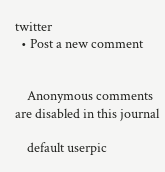twitter
  • Post a new comment


    Anonymous comments are disabled in this journal

    default userpic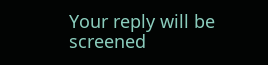Your reply will be screened